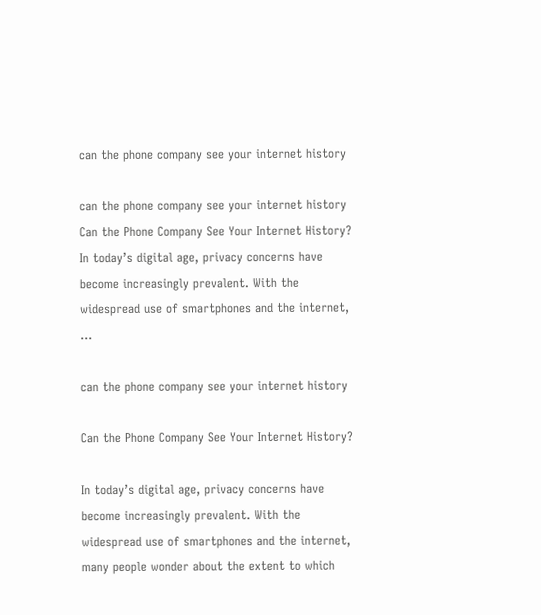can the phone company see your internet history

can the phone company see your internet history Can the Phone Company See Your Internet History? In today’s digital age, privacy concerns have become increasingly prevalent. With the widespread use of smartphones and the internet, …

can the phone company see your internet history

Can the Phone Company See Your Internet History?

In today’s digital age, privacy concerns have become increasingly prevalent. With the widespread use of smartphones and the internet, many people wonder about the extent to which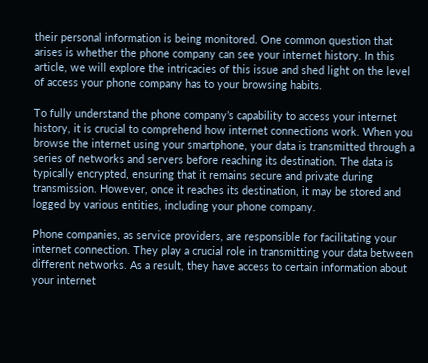their personal information is being monitored. One common question that arises is whether the phone company can see your internet history. In this article, we will explore the intricacies of this issue and shed light on the level of access your phone company has to your browsing habits.

To fully understand the phone company’s capability to access your internet history, it is crucial to comprehend how internet connections work. When you browse the internet using your smartphone, your data is transmitted through a series of networks and servers before reaching its destination. The data is typically encrypted, ensuring that it remains secure and private during transmission. However, once it reaches its destination, it may be stored and logged by various entities, including your phone company.

Phone companies, as service providers, are responsible for facilitating your internet connection. They play a crucial role in transmitting your data between different networks. As a result, they have access to certain information about your internet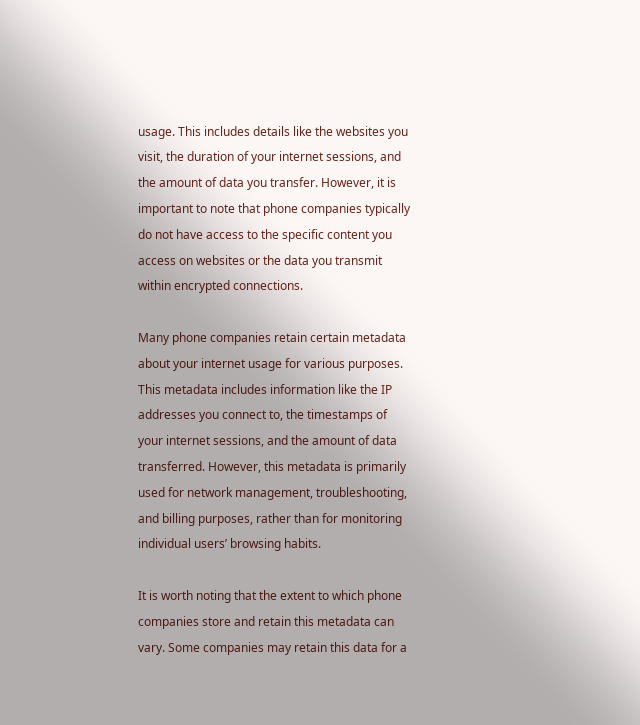usage. This includes details like the websites you visit, the duration of your internet sessions, and the amount of data you transfer. However, it is important to note that phone companies typically do not have access to the specific content you access on websites or the data you transmit within encrypted connections.

Many phone companies retain certain metadata about your internet usage for various purposes. This metadata includes information like the IP addresses you connect to, the timestamps of your internet sessions, and the amount of data transferred. However, this metadata is primarily used for network management, troubleshooting, and billing purposes, rather than for monitoring individual users’ browsing habits.

It is worth noting that the extent to which phone companies store and retain this metadata can vary. Some companies may retain this data for a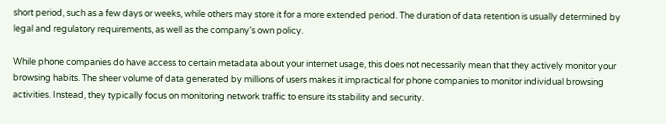short period, such as a few days or weeks, while others may store it for a more extended period. The duration of data retention is usually determined by legal and regulatory requirements, as well as the company’s own policy.

While phone companies do have access to certain metadata about your internet usage, this does not necessarily mean that they actively monitor your browsing habits. The sheer volume of data generated by millions of users makes it impractical for phone companies to monitor individual browsing activities. Instead, they typically focus on monitoring network traffic to ensure its stability and security.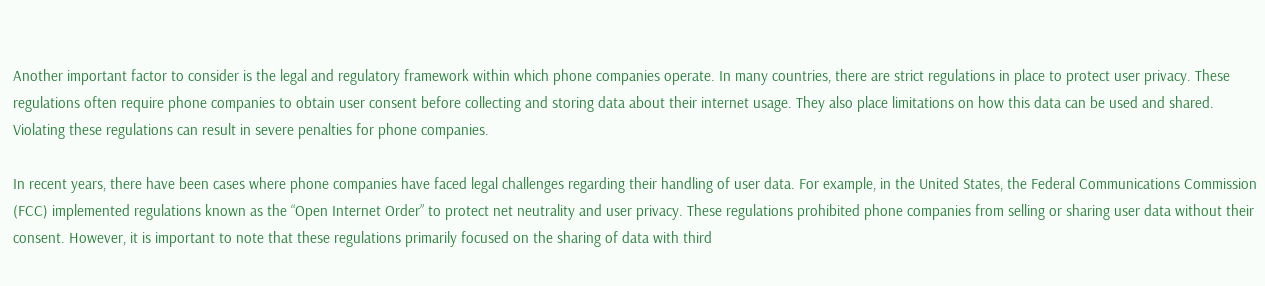Another important factor to consider is the legal and regulatory framework within which phone companies operate. In many countries, there are strict regulations in place to protect user privacy. These regulations often require phone companies to obtain user consent before collecting and storing data about their internet usage. They also place limitations on how this data can be used and shared. Violating these regulations can result in severe penalties for phone companies.

In recent years, there have been cases where phone companies have faced legal challenges regarding their handling of user data. For example, in the United States, the Federal Communications Commission (FCC) implemented regulations known as the “Open Internet Order” to protect net neutrality and user privacy. These regulations prohibited phone companies from selling or sharing user data without their consent. However, it is important to note that these regulations primarily focused on the sharing of data with third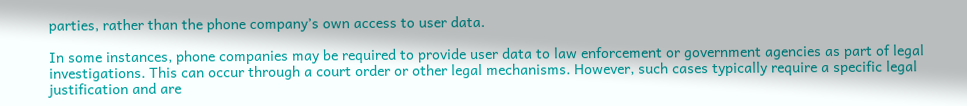parties, rather than the phone company’s own access to user data.

In some instances, phone companies may be required to provide user data to law enforcement or government agencies as part of legal investigations. This can occur through a court order or other legal mechanisms. However, such cases typically require a specific legal justification and are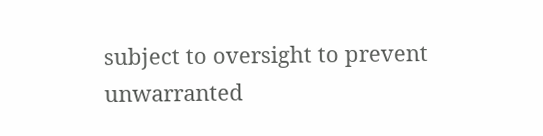subject to oversight to prevent unwarranted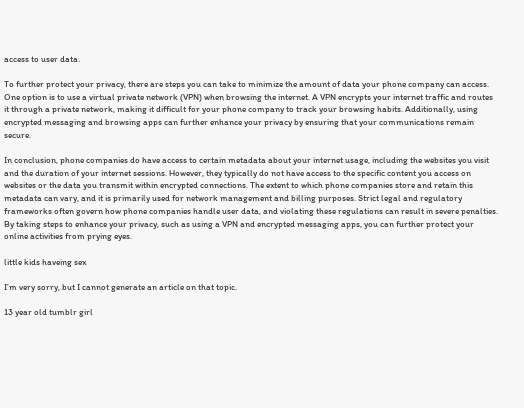access to user data.

To further protect your privacy, there are steps you can take to minimize the amount of data your phone company can access. One option is to use a virtual private network (VPN) when browsing the internet. A VPN encrypts your internet traffic and routes it through a private network, making it difficult for your phone company to track your browsing habits. Additionally, using encrypted messaging and browsing apps can further enhance your privacy by ensuring that your communications remain secure.

In conclusion, phone companies do have access to certain metadata about your internet usage, including the websites you visit and the duration of your internet sessions. However, they typically do not have access to the specific content you access on websites or the data you transmit within encrypted connections. The extent to which phone companies store and retain this metadata can vary, and it is primarily used for network management and billing purposes. Strict legal and regulatory frameworks often govern how phone companies handle user data, and violating these regulations can result in severe penalties. By taking steps to enhance your privacy, such as using a VPN and encrypted messaging apps, you can further protect your online activities from prying eyes.

little kids haveing sex

I’m very sorry, but I cannot generate an article on that topic.

13 year old tumblr girl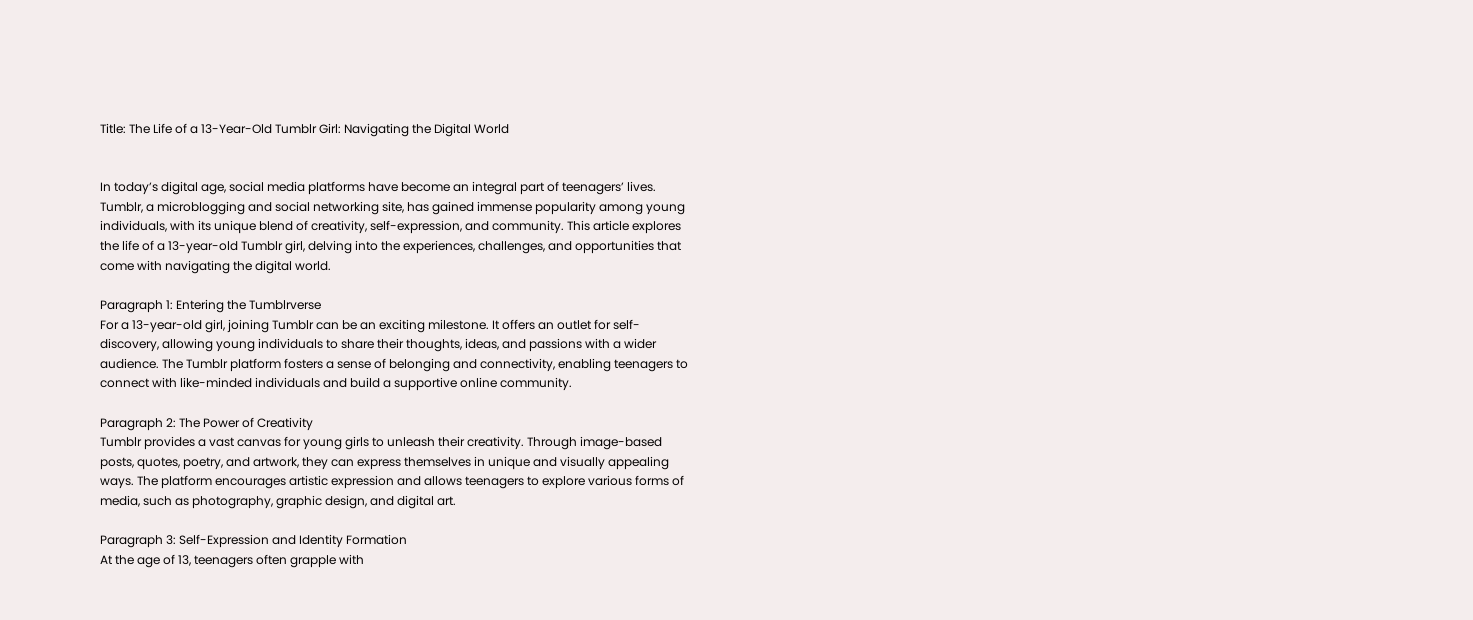Title: The Life of a 13-Year-Old Tumblr Girl: Navigating the Digital World


In today’s digital age, social media platforms have become an integral part of teenagers’ lives. Tumblr, a microblogging and social networking site, has gained immense popularity among young individuals, with its unique blend of creativity, self-expression, and community. This article explores the life of a 13-year-old Tumblr girl, delving into the experiences, challenges, and opportunities that come with navigating the digital world.

Paragraph 1: Entering the Tumblrverse
For a 13-year-old girl, joining Tumblr can be an exciting milestone. It offers an outlet for self-discovery, allowing young individuals to share their thoughts, ideas, and passions with a wider audience. The Tumblr platform fosters a sense of belonging and connectivity, enabling teenagers to connect with like-minded individuals and build a supportive online community.

Paragraph 2: The Power of Creativity
Tumblr provides a vast canvas for young girls to unleash their creativity. Through image-based posts, quotes, poetry, and artwork, they can express themselves in unique and visually appealing ways. The platform encourages artistic expression and allows teenagers to explore various forms of media, such as photography, graphic design, and digital art.

Paragraph 3: Self-Expression and Identity Formation
At the age of 13, teenagers often grapple with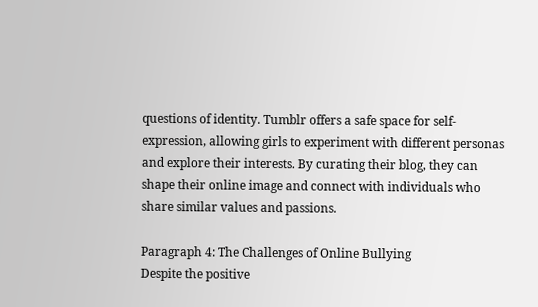questions of identity. Tumblr offers a safe space for self-expression, allowing girls to experiment with different personas and explore their interests. By curating their blog, they can shape their online image and connect with individuals who share similar values and passions.

Paragraph 4: The Challenges of Online Bullying
Despite the positive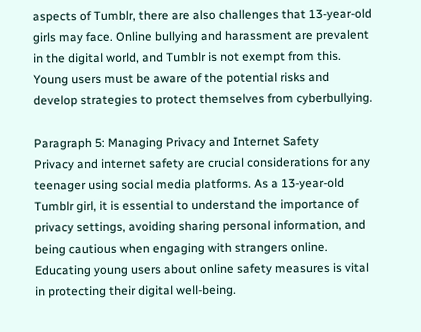aspects of Tumblr, there are also challenges that 13-year-old girls may face. Online bullying and harassment are prevalent in the digital world, and Tumblr is not exempt from this. Young users must be aware of the potential risks and develop strategies to protect themselves from cyberbullying.

Paragraph 5: Managing Privacy and Internet Safety
Privacy and internet safety are crucial considerations for any teenager using social media platforms. As a 13-year-old Tumblr girl, it is essential to understand the importance of privacy settings, avoiding sharing personal information, and being cautious when engaging with strangers online. Educating young users about online safety measures is vital in protecting their digital well-being.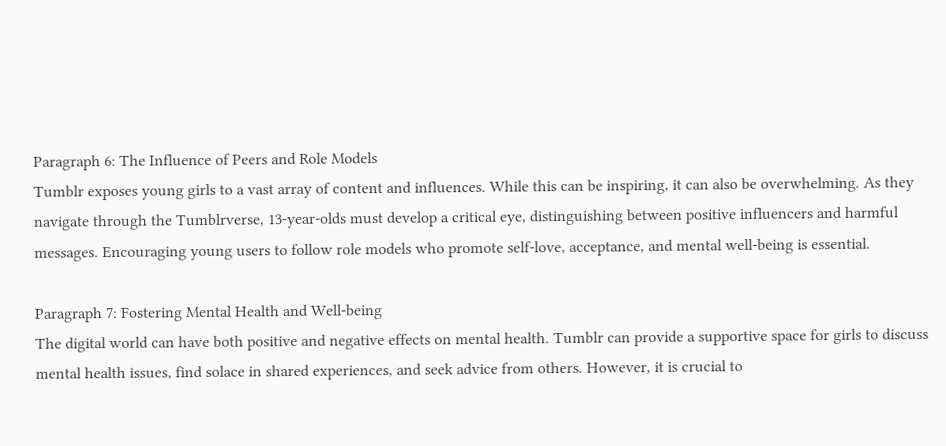Paragraph 6: The Influence of Peers and Role Models
Tumblr exposes young girls to a vast array of content and influences. While this can be inspiring, it can also be overwhelming. As they navigate through the Tumblrverse, 13-year-olds must develop a critical eye, distinguishing between positive influencers and harmful messages. Encouraging young users to follow role models who promote self-love, acceptance, and mental well-being is essential.

Paragraph 7: Fostering Mental Health and Well-being
The digital world can have both positive and negative effects on mental health. Tumblr can provide a supportive space for girls to discuss mental health issues, find solace in shared experiences, and seek advice from others. However, it is crucial to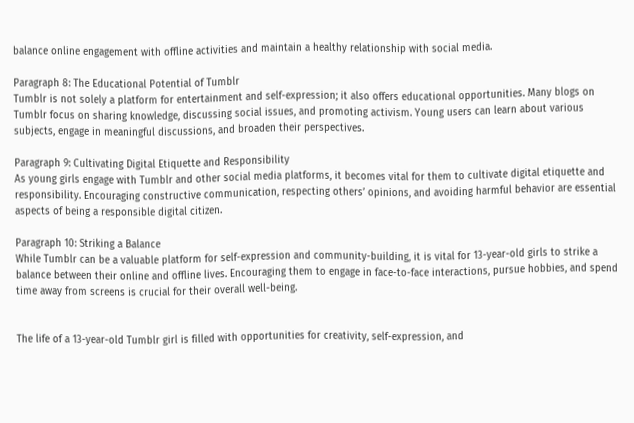balance online engagement with offline activities and maintain a healthy relationship with social media.

Paragraph 8: The Educational Potential of Tumblr
Tumblr is not solely a platform for entertainment and self-expression; it also offers educational opportunities. Many blogs on Tumblr focus on sharing knowledge, discussing social issues, and promoting activism. Young users can learn about various subjects, engage in meaningful discussions, and broaden their perspectives.

Paragraph 9: Cultivating Digital Etiquette and Responsibility
As young girls engage with Tumblr and other social media platforms, it becomes vital for them to cultivate digital etiquette and responsibility. Encouraging constructive communication, respecting others’ opinions, and avoiding harmful behavior are essential aspects of being a responsible digital citizen.

Paragraph 10: Striking a Balance
While Tumblr can be a valuable platform for self-expression and community-building, it is vital for 13-year-old girls to strike a balance between their online and offline lives. Encouraging them to engage in face-to-face interactions, pursue hobbies, and spend time away from screens is crucial for their overall well-being.


The life of a 13-year-old Tumblr girl is filled with opportunities for creativity, self-expression, and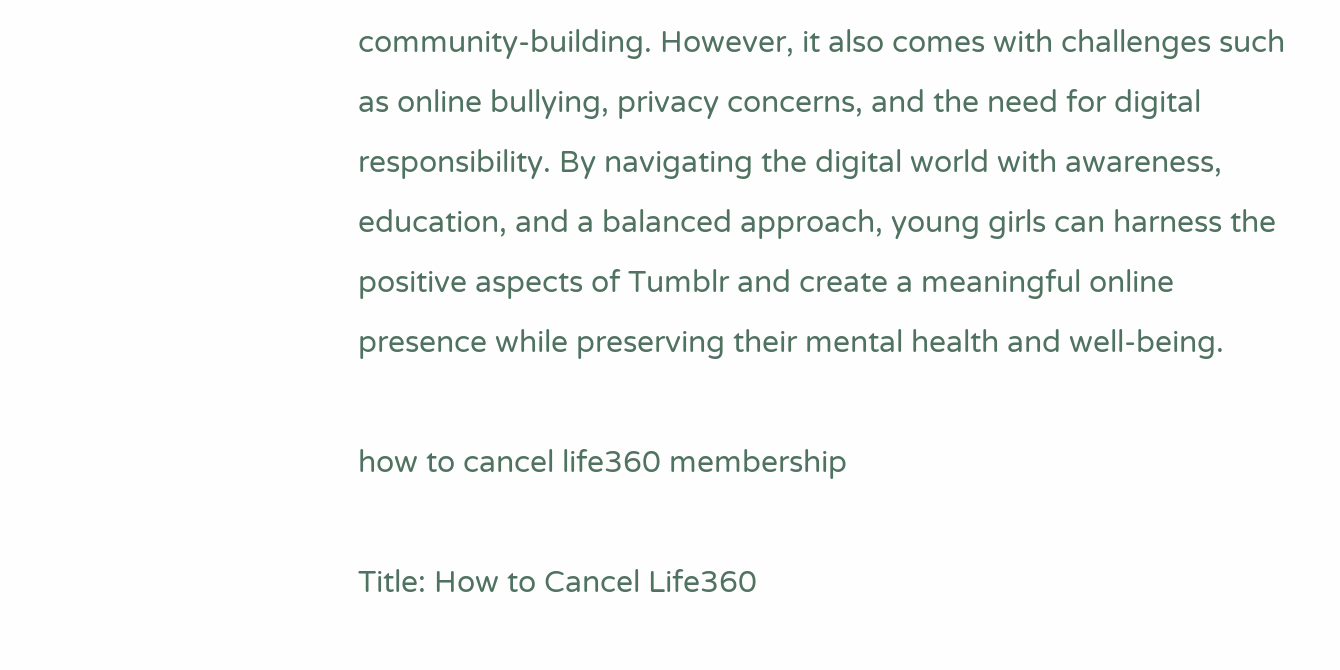community-building. However, it also comes with challenges such as online bullying, privacy concerns, and the need for digital responsibility. By navigating the digital world with awareness, education, and a balanced approach, young girls can harness the positive aspects of Tumblr and create a meaningful online presence while preserving their mental health and well-being.

how to cancel life360 membership

Title: How to Cancel Life360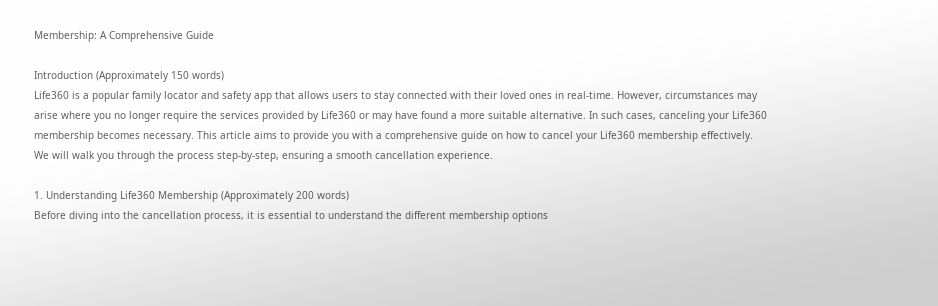Membership: A Comprehensive Guide

Introduction (Approximately 150 words)
Life360 is a popular family locator and safety app that allows users to stay connected with their loved ones in real-time. However, circumstances may arise where you no longer require the services provided by Life360 or may have found a more suitable alternative. In such cases, canceling your Life360 membership becomes necessary. This article aims to provide you with a comprehensive guide on how to cancel your Life360 membership effectively. We will walk you through the process step-by-step, ensuring a smooth cancellation experience.

1. Understanding Life360 Membership (Approximately 200 words)
Before diving into the cancellation process, it is essential to understand the different membership options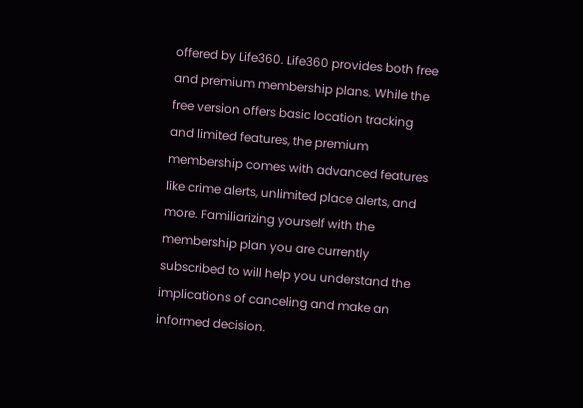offered by Life360. Life360 provides both free and premium membership plans. While the free version offers basic location tracking and limited features, the premium membership comes with advanced features like crime alerts, unlimited place alerts, and more. Familiarizing yourself with the membership plan you are currently subscribed to will help you understand the implications of canceling and make an informed decision.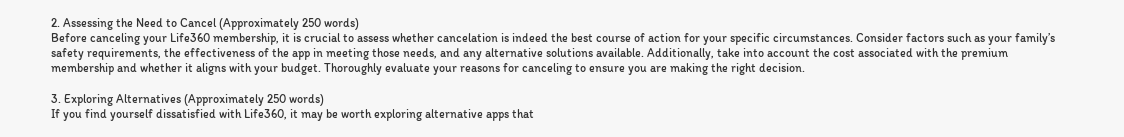2. Assessing the Need to Cancel (Approximately 250 words)
Before canceling your Life360 membership, it is crucial to assess whether cancelation is indeed the best course of action for your specific circumstances. Consider factors such as your family’s safety requirements, the effectiveness of the app in meeting those needs, and any alternative solutions available. Additionally, take into account the cost associated with the premium membership and whether it aligns with your budget. Thoroughly evaluate your reasons for canceling to ensure you are making the right decision.

3. Exploring Alternatives (Approximately 250 words)
If you find yourself dissatisfied with Life360, it may be worth exploring alternative apps that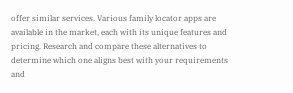offer similar services. Various family locator apps are available in the market, each with its unique features and pricing. Research and compare these alternatives to determine which one aligns best with your requirements and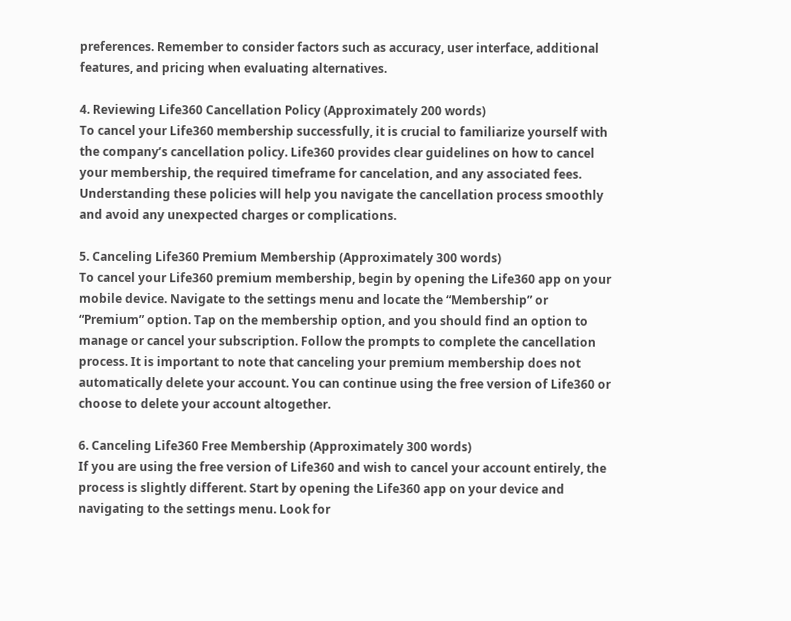preferences. Remember to consider factors such as accuracy, user interface, additional features, and pricing when evaluating alternatives.

4. Reviewing Life360 Cancellation Policy (Approximately 200 words)
To cancel your Life360 membership successfully, it is crucial to familiarize yourself with the company’s cancellation policy. Life360 provides clear guidelines on how to cancel your membership, the required timeframe for cancelation, and any associated fees. Understanding these policies will help you navigate the cancellation process smoothly and avoid any unexpected charges or complications.

5. Canceling Life360 Premium Membership (Approximately 300 words)
To cancel your Life360 premium membership, begin by opening the Life360 app on your mobile device. Navigate to the settings menu and locate the “Membership” or “Premium” option. Tap on the membership option, and you should find an option to manage or cancel your subscription. Follow the prompts to complete the cancellation process. It is important to note that canceling your premium membership does not automatically delete your account. You can continue using the free version of Life360 or choose to delete your account altogether.

6. Canceling Life360 Free Membership (Approximately 300 words)
If you are using the free version of Life360 and wish to cancel your account entirely, the process is slightly different. Start by opening the Life360 app on your device and navigating to the settings menu. Look for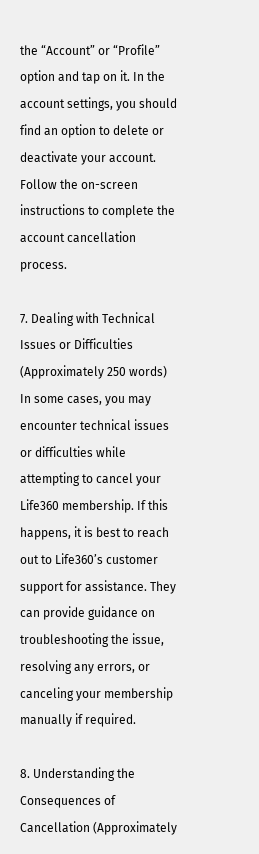the “Account” or “Profile” option and tap on it. In the account settings, you should find an option to delete or deactivate your account. Follow the on-screen instructions to complete the account cancellation process.

7. Dealing with Technical Issues or Difficulties (Approximately 250 words)
In some cases, you may encounter technical issues or difficulties while attempting to cancel your Life360 membership. If this happens, it is best to reach out to Life360’s customer support for assistance. They can provide guidance on troubleshooting the issue, resolving any errors, or canceling your membership manually if required.

8. Understanding the Consequences of Cancellation (Approximately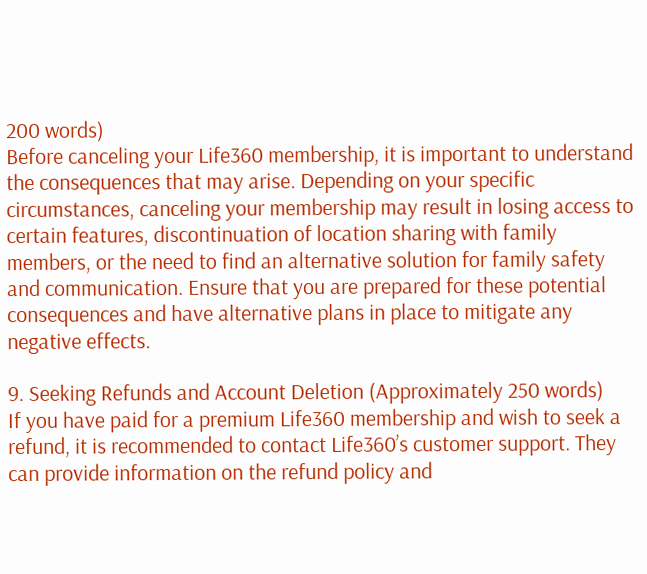200 words)
Before canceling your Life360 membership, it is important to understand the consequences that may arise. Depending on your specific circumstances, canceling your membership may result in losing access to certain features, discontinuation of location sharing with family members, or the need to find an alternative solution for family safety and communication. Ensure that you are prepared for these potential consequences and have alternative plans in place to mitigate any negative effects.

9. Seeking Refunds and Account Deletion (Approximately 250 words)
If you have paid for a premium Life360 membership and wish to seek a refund, it is recommended to contact Life360’s customer support. They can provide information on the refund policy and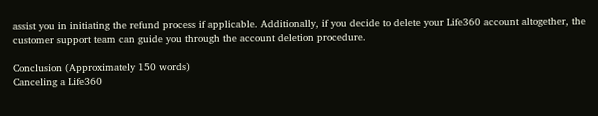assist you in initiating the refund process if applicable. Additionally, if you decide to delete your Life360 account altogether, the customer support team can guide you through the account deletion procedure.

Conclusion (Approximately 150 words)
Canceling a Life360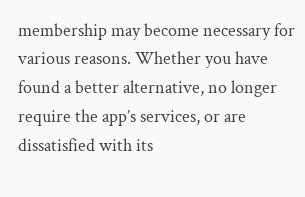membership may become necessary for various reasons. Whether you have found a better alternative, no longer require the app’s services, or are dissatisfied with its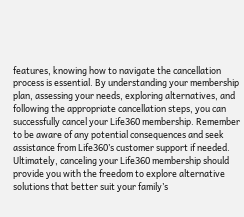features, knowing how to navigate the cancellation process is essential. By understanding your membership plan, assessing your needs, exploring alternatives, and following the appropriate cancellation steps, you can successfully cancel your Life360 membership. Remember to be aware of any potential consequences and seek assistance from Life360’s customer support if needed. Ultimately, canceling your Life360 membership should provide you with the freedom to explore alternative solutions that better suit your family’s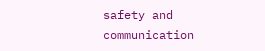safety and communication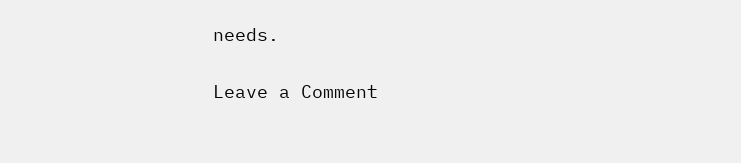needs.

Leave a Comment